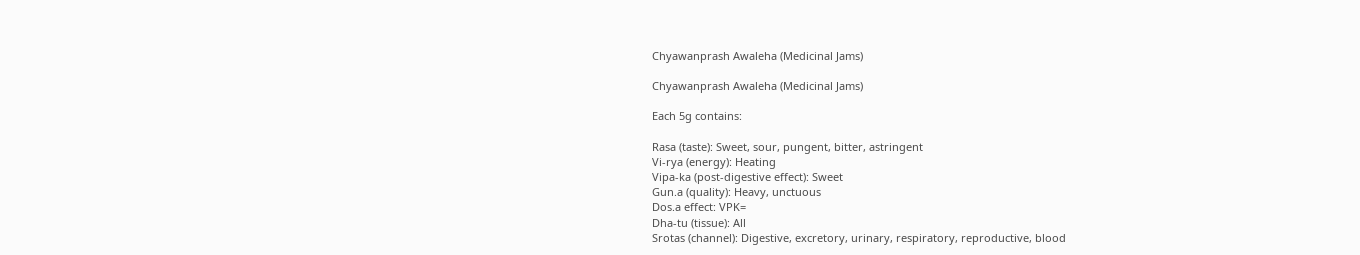Chyawanprash Awaleha (Medicinal Jams)

Chyawanprash Awaleha (Medicinal Jams)

Each 5g contains:

Rasa (taste): Sweet, sour, pungent, bitter, astringent
Vi-rya (energy): Heating
Vipa-ka (post-digestive effect): Sweet
Gun.a (quality): Heavy, unctuous
Dos.a effect: VPK=
Dha-tu (tissue): All
Srotas (channel): Digestive, excretory, urinary, respiratory, reproductive, blood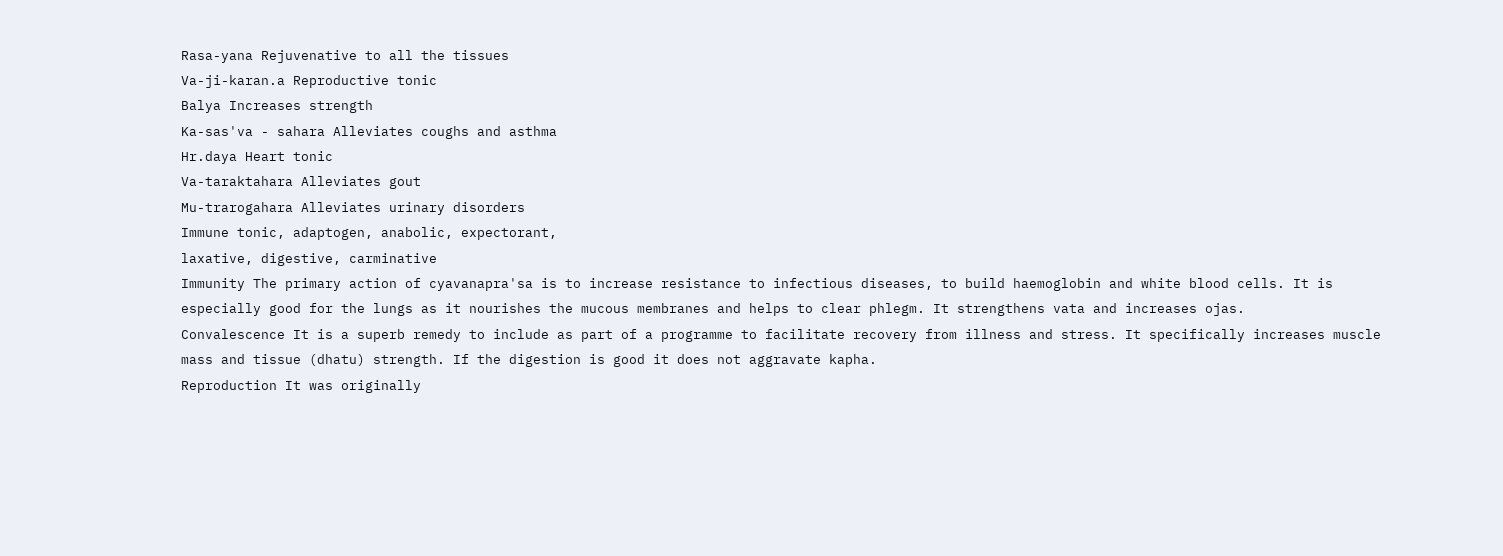Rasa-yana Rejuvenative to all the tissues
Va-ji-karan.a Reproductive tonic
Balya Increases strength
Ka-sas'va - sahara Alleviates coughs and asthma
Hr.daya Heart tonic
Va-taraktahara Alleviates gout
Mu-trarogahara Alleviates urinary disorders
Immune tonic, adaptogen, anabolic, expectorant,
laxative, digestive, carminative
Immunity The primary action of cyavanapra'sa is to increase resistance to infectious diseases, to build haemoglobin and white blood cells. It is especially good for the lungs as it nourishes the mucous membranes and helps to clear phlegm. It strengthens vata and increases ojas.
Convalescence It is a superb remedy to include as part of a programme to facilitate recovery from illness and stress. It specifically increases muscle mass and tissue (dhatu) strength. If the digestion is good it does not aggravate kapha.
Reproduction It was originally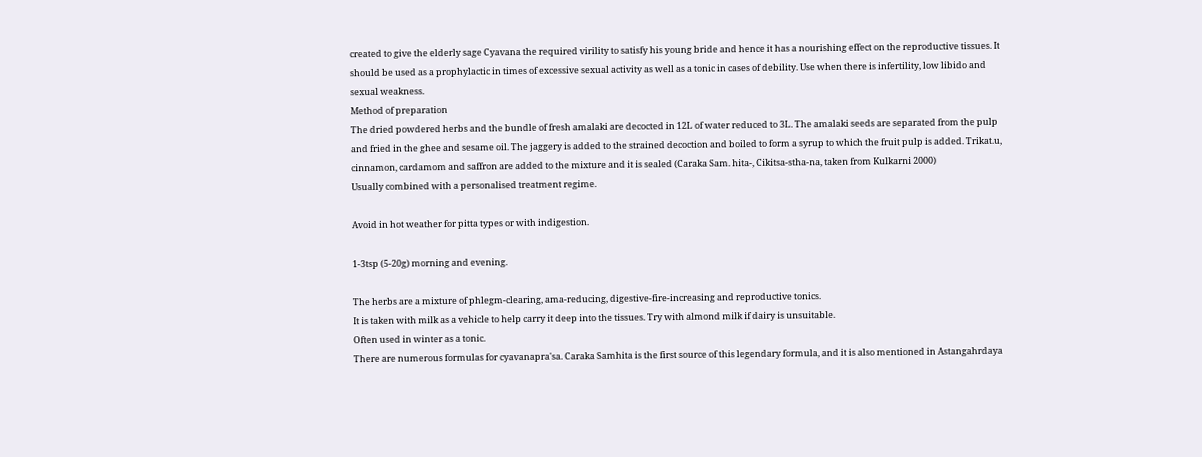created to give the elderly sage Cyavana the required virility to satisfy his young bride and hence it has a nourishing effect on the reproductive tissues. It should be used as a prophylactic in times of excessive sexual activity as well as a tonic in cases of debility. Use when there is infertility, low libido and sexual weakness.
Method of preparation
The dried powdered herbs and the bundle of fresh amalaki are decocted in 12L of water reduced to 3L. The amalaki seeds are separated from the pulp and fried in the ghee and sesame oil. The jaggery is added to the strained decoction and boiled to form a syrup to which the fruit pulp is added. Trikat.u, cinnamon, cardamom and saffron are added to the mixture and it is sealed (Caraka Sam. hita-, Cikitsa-stha-na, taken from Kulkarni 2000)
Usually combined with a personalised treatment regime.

Avoid in hot weather for pitta types or with indigestion.

1-3tsp (5-20g) morning and evening.

The herbs are a mixture of phlegm-clearing, ama-reducing, digestive-fire-increasing and reproductive tonics.
It is taken with milk as a vehicle to help carry it deep into the tissues. Try with almond milk if dairy is unsuitable.
Often used in winter as a tonic.
There are numerous formulas for cyavanapra'sa. Caraka Samhita is the first source of this legendary formula, and it is also mentioned in Astangahrdaya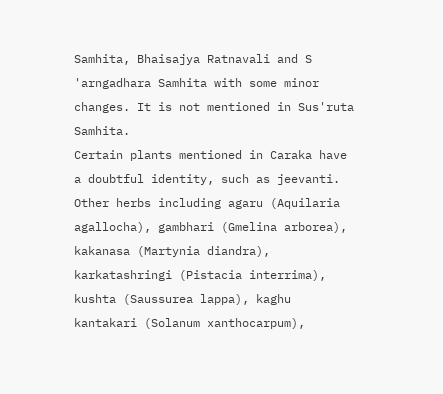Samhita, Bhaisajya Ratnavali and S 'arngadhara Samhita with some minor changes. It is not mentioned in Sus'ruta Samhita.
Certain plants mentioned in Caraka have a doubtful identity, such as jeevanti. Other herbs including agaru (Aquilaria agallocha), gambhari (Gmelina arborea), kakanasa (Martynia diandra), karkatashringi (Pistacia interrima), kushta (Saussurea lappa), kaghu kantakari (Solanum xanthocarpum),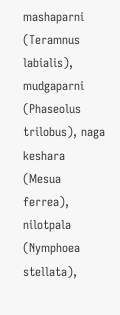mashaparni (Teramnus labialis), mudgaparni (Phaseolus trilobus), naga keshara (Mesua ferrea), nilotpala (Nymphoea stellata),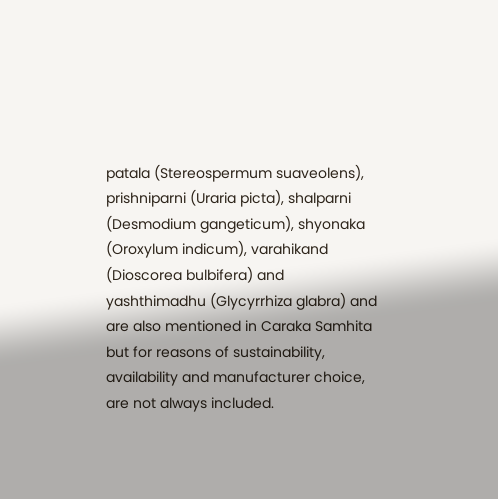patala (Stereospermum suaveolens), prishniparni (Uraria picta), shalparni (Desmodium gangeticum), shyonaka (Oroxylum indicum), varahikand (Dioscorea bulbifera) and yashthimadhu (Glycyrrhiza glabra) and are also mentioned in Caraka Samhita but for reasons of sustainability, availability and manufacturer choice, are not always included.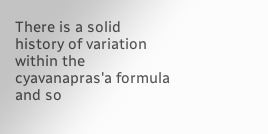There is a solid history of variation within the cyavanapras'a formula and so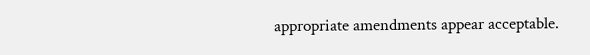appropriate amendments appear acceptable.